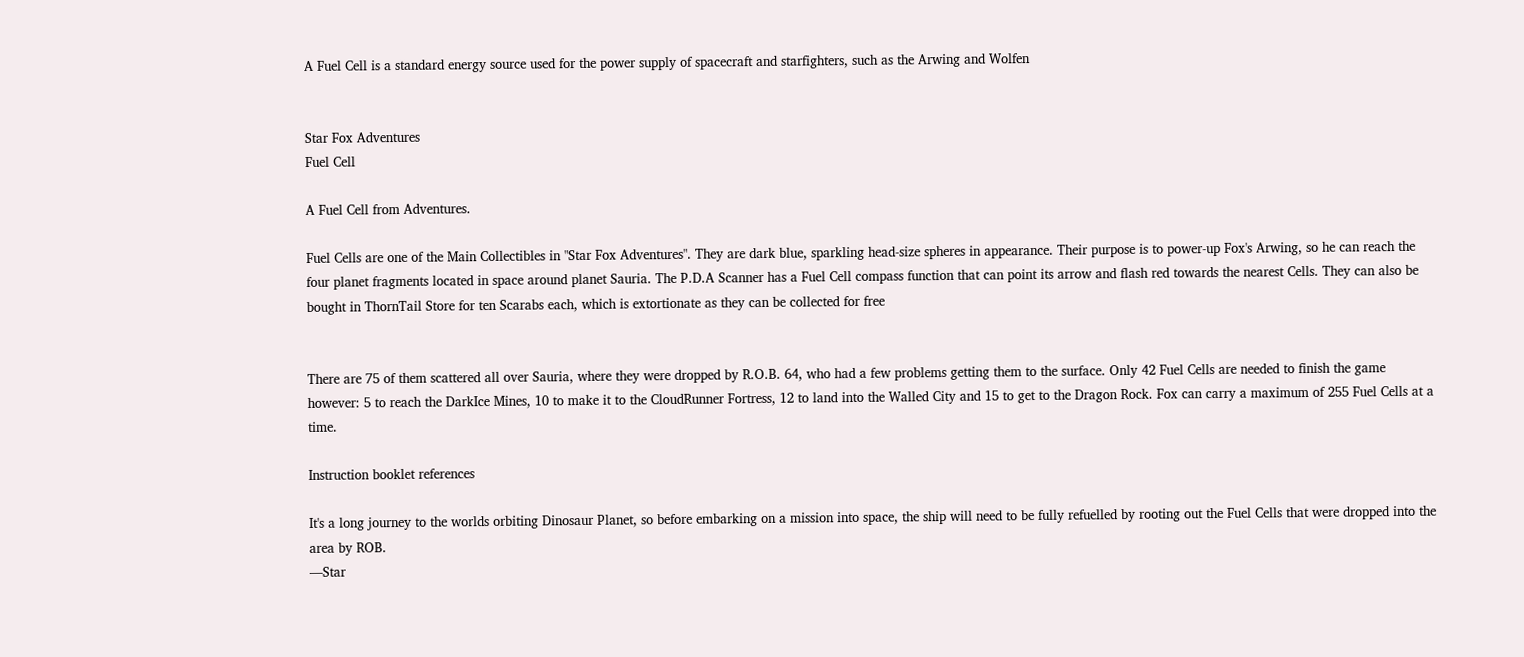A Fuel Cell is a standard energy source used for the power supply of spacecraft and starfighters, such as the Arwing and Wolfen


Star Fox Adventures
Fuel Cell

A Fuel Cell from Adventures.

Fuel Cells are one of the Main Collectibles in "Star Fox Adventures". They are dark blue, sparkling head-size spheres in appearance. Their purpose is to power-up Fox's Arwing, so he can reach the four planet fragments located in space around planet Sauria. The P.D.A Scanner has a Fuel Cell compass function that can point its arrow and flash red towards the nearest Cells. They can also be bought in ThornTail Store for ten Scarabs each, which is extortionate as they can be collected for free


There are 75 of them scattered all over Sauria, where they were dropped by R.O.B. 64, who had a few problems getting them to the surface. Only 42 Fuel Cells are needed to finish the game however: 5 to reach the DarkIce Mines, 10 to make it to the CloudRunner Fortress, 12 to land into the Walled City and 15 to get to the Dragon Rock. Fox can carry a maximum of 255 Fuel Cells at a time.

Instruction booklet references

It's a long journey to the worlds orbiting Dinosaur Planet, so before embarking on a mission into space, the ship will need to be fully refuelled by rooting out the Fuel Cells that were dropped into the area by ROB.
—Star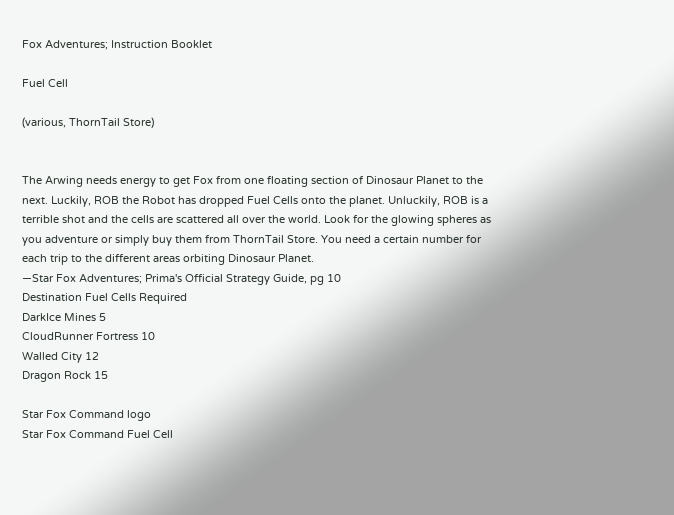Fox Adventures; Instruction Booklet

Fuel Cell

(various, ThornTail Store)


The Arwing needs energy to get Fox from one floating section of Dinosaur Planet to the next. Luckily, ROB the Robot has dropped Fuel Cells onto the planet. Unluckily, ROB is a terrible shot and the cells are scattered all over the world. Look for the glowing spheres as you adventure or simply buy them from ThornTail Store. You need a certain number for each trip to the different areas orbiting Dinosaur Planet.
—Star Fox Adventures; Prima's Official Strategy Guide, pg 10
Destination Fuel Cells Required
DarkIce Mines 5
CloudRunner Fortress 10
Walled City 12
Dragon Rock 15

Star Fox Command logo
Star Fox Command Fuel Cell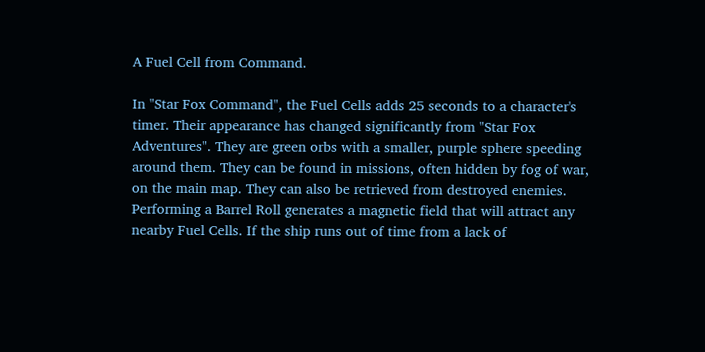A Fuel Cell from Command.

In "Star Fox Command", the Fuel Cells adds 25 seconds to a character's timer. Their appearance has changed significantly from "Star Fox Adventures". They are green orbs with a smaller, purple sphere speeding around them. They can be found in missions, often hidden by fog of war, on the main map. They can also be retrieved from destroyed enemies. Performing a Barrel Roll generates a magnetic field that will attract any nearby Fuel Cells. If the ship runs out of time from a lack of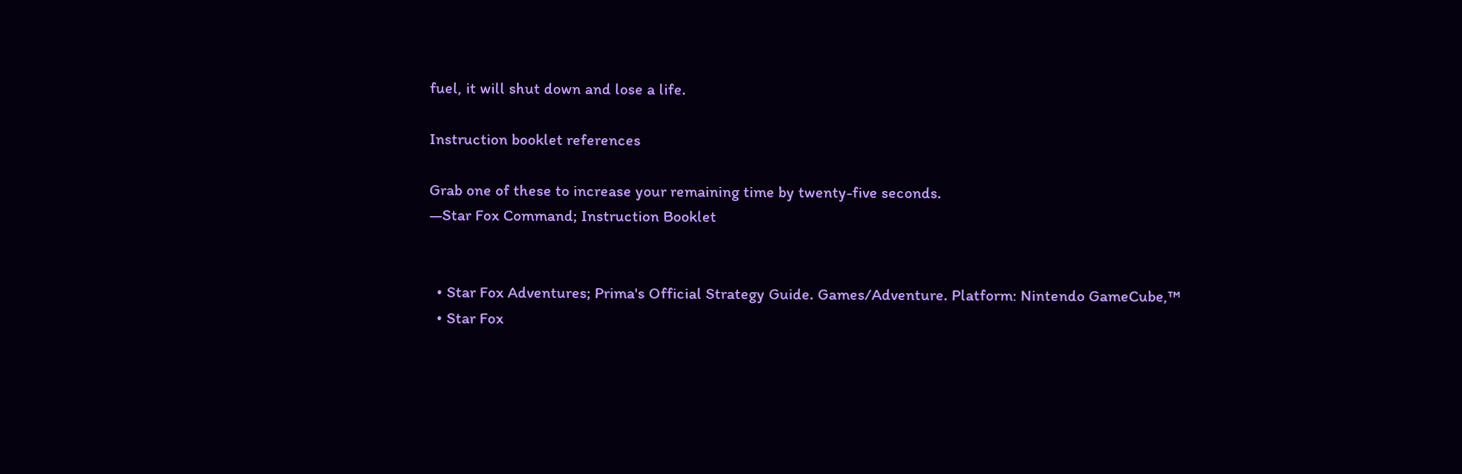fuel, it will shut down and lose a life.

Instruction booklet references

Grab one of these to increase your remaining time by twenty-five seconds.
—Star Fox Command; Instruction Booklet


  • Star Fox Adventures; Prima's Official Strategy Guide. Games/Adventure. Platform: Nintendo GameCube,™
  • Star Fox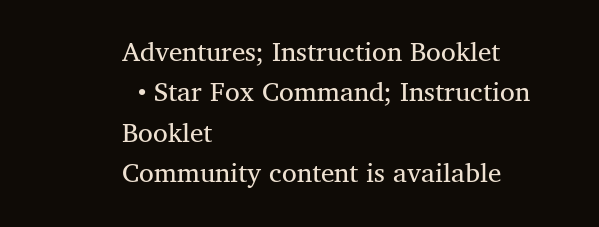Adventures; Instruction Booklet
  • Star Fox Command; Instruction Booklet
Community content is available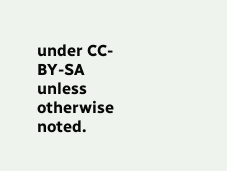under CC-BY-SA unless otherwise noted.